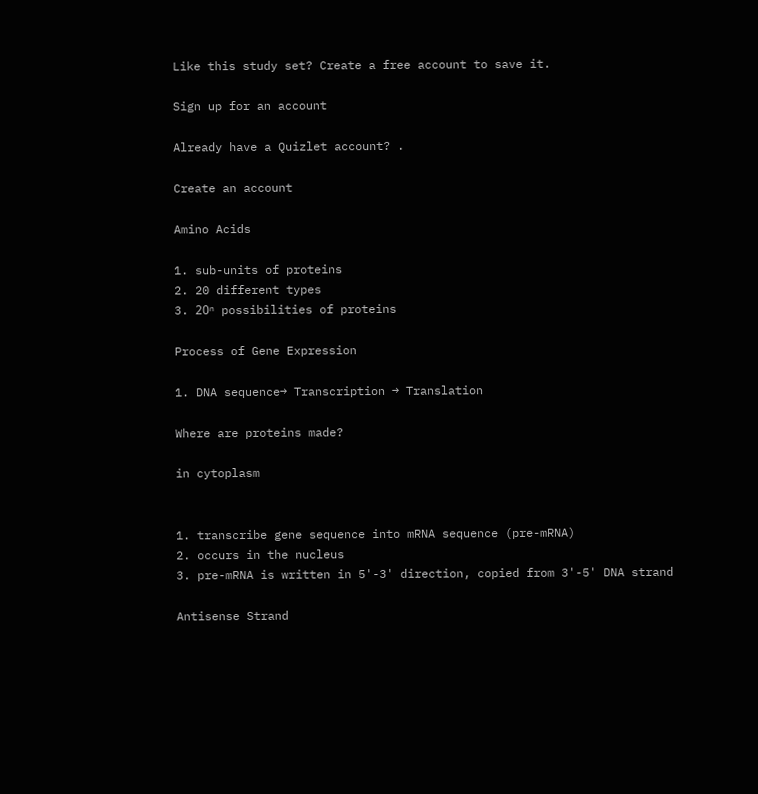Like this study set? Create a free account to save it.

Sign up for an account

Already have a Quizlet account? .

Create an account

Amino Acids

1. sub-units of proteins
2. 20 different types
3. 20ⁿ possibilities of proteins

Process of Gene Expression

1. DNA sequence→ Transcription → Translation

Where are proteins made?

in cytoplasm


1. transcribe gene sequence into mRNA sequence (pre-mRNA)
2. occurs in the nucleus
3. pre-mRNA is written in 5'-3' direction, copied from 3'-5' DNA strand

Antisense Strand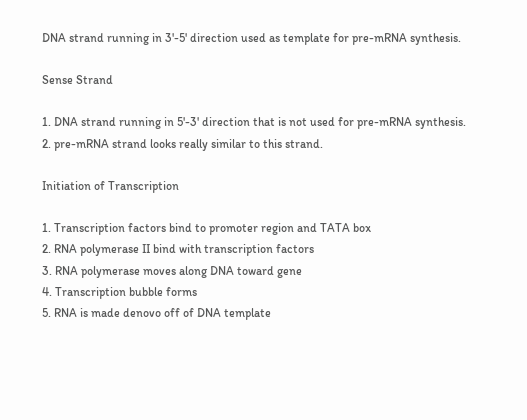DNA strand running in 3'-5' direction used as template for pre-mRNA synthesis.

Sense Strand

1. DNA strand running in 5'-3' direction that is not used for pre-mRNA synthesis.
2. pre-mRNA strand looks really similar to this strand.

Initiation of Transcription

1. Transcription factors bind to promoter region and TATA box
2. RNA polymerase II bind with transcription factors
3. RNA polymerase moves along DNA toward gene
4. Transcription bubble forms
5. RNA is made denovo off of DNA template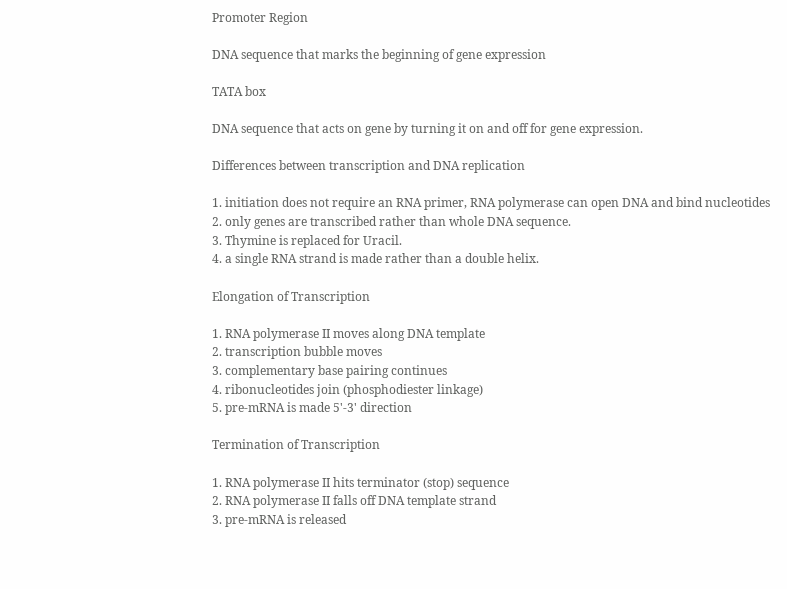Promoter Region

DNA sequence that marks the beginning of gene expression

TATA box

DNA sequence that acts on gene by turning it on and off for gene expression.

Differences between transcription and DNA replication

1. initiation does not require an RNA primer, RNA polymerase can open DNA and bind nucleotides
2. only genes are transcribed rather than whole DNA sequence.
3. Thymine is replaced for Uracil.
4. a single RNA strand is made rather than a double helix.

Elongation of Transcription

1. RNA polymerase II moves along DNA template
2. transcription bubble moves
3. complementary base pairing continues
4. ribonucleotides join (phosphodiester linkage)
5. pre-mRNA is made 5'-3' direction

Termination of Transcription

1. RNA polymerase II hits terminator (stop) sequence
2. RNA polymerase II falls off DNA template strand
3. pre-mRNA is released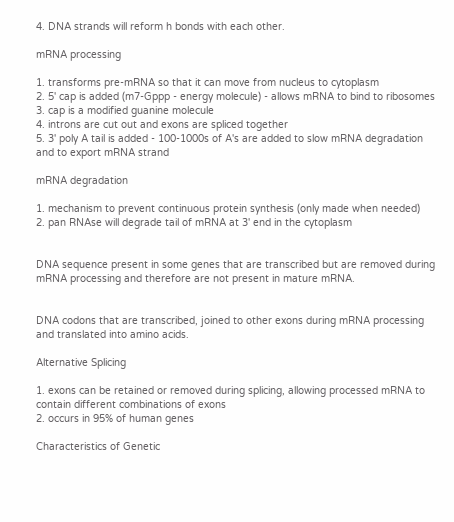4. DNA strands will reform h bonds with each other.

mRNA processing

1. transforms pre-mRNA so that it can move from nucleus to cytoplasm
2. 5' cap is added (m7-Gppp - energy molecule) - allows mRNA to bind to ribosomes
3. cap is a modified guanine molecule
4. introns are cut out and exons are spliced together
5. 3' poly A tail is added - 100-1000s of A's are added to slow mRNA degradation and to export mRNA strand

mRNA degradation

1. mechanism to prevent continuous protein synthesis (only made when needed)
2. pan RNAse will degrade tail of mRNA at 3' end in the cytoplasm


DNA sequence present in some genes that are transcribed but are removed during mRNA processing and therefore are not present in mature mRNA.


DNA codons that are transcribed, joined to other exons during mRNA processing and translated into amino acids.

Alternative Splicing

1. exons can be retained or removed during splicing, allowing processed mRNA to contain different combinations of exons
2. occurs in 95% of human genes

Characteristics of Genetic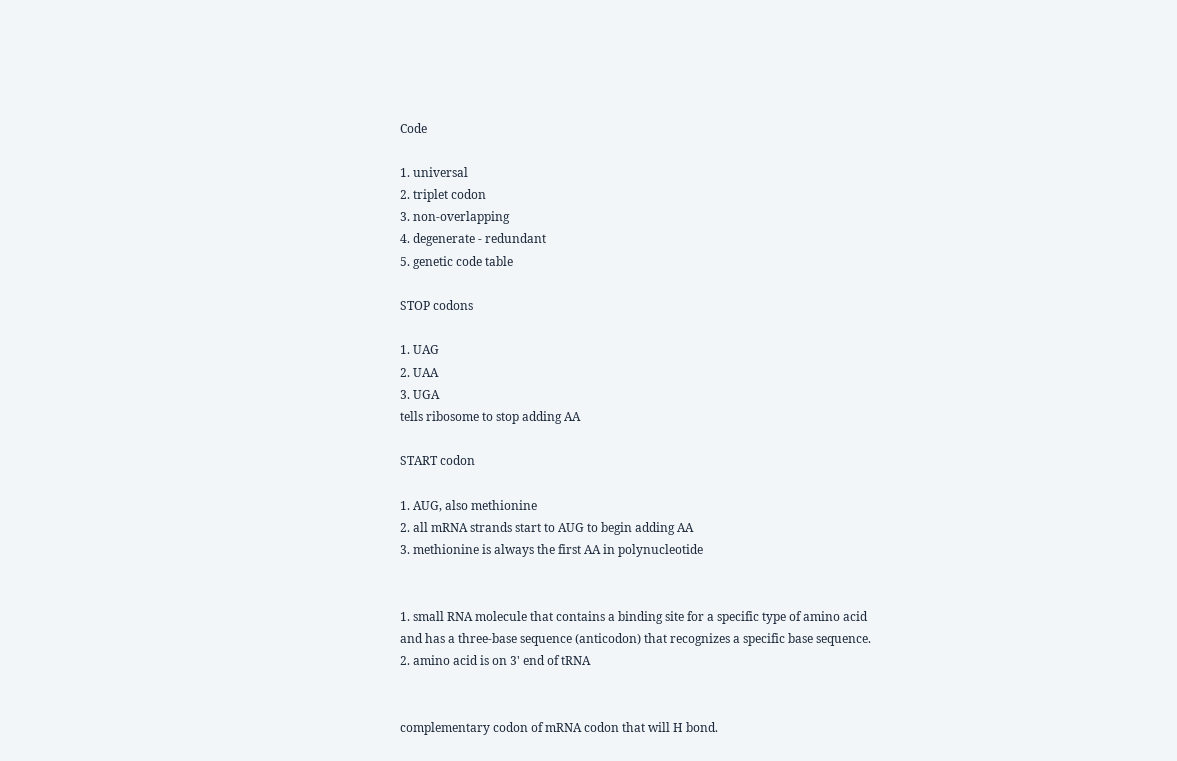Code

1. universal
2. triplet codon
3. non-overlapping
4. degenerate - redundant
5. genetic code table

STOP codons

1. UAG
2. UAA
3. UGA
tells ribosome to stop adding AA

START codon

1. AUG, also methionine
2. all mRNA strands start to AUG to begin adding AA
3. methionine is always the first AA in polynucleotide


1. small RNA molecule that contains a binding site for a specific type of amino acid and has a three-base sequence (anticodon) that recognizes a specific base sequence.
2. amino acid is on 3' end of tRNA


complementary codon of mRNA codon that will H bond.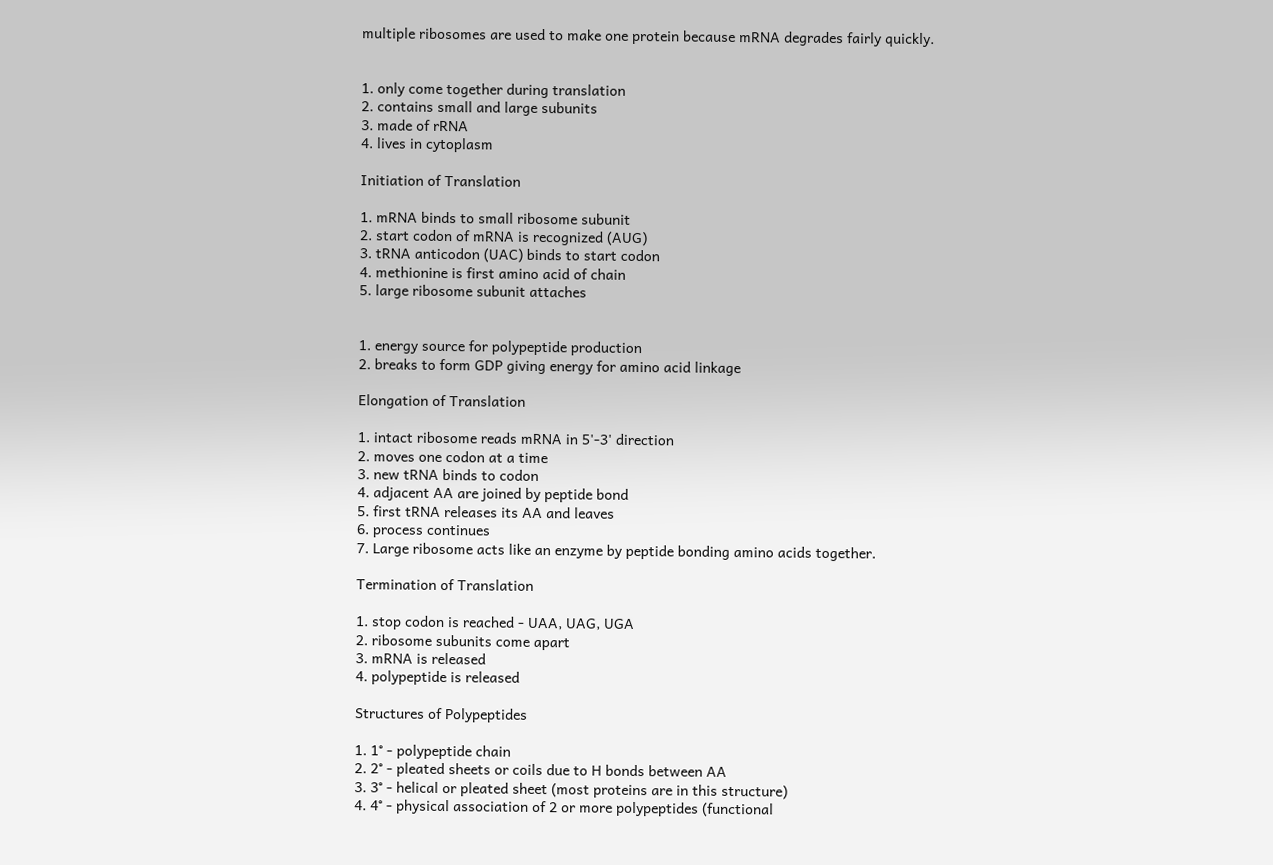multiple ribosomes are used to make one protein because mRNA degrades fairly quickly.


1. only come together during translation
2. contains small and large subunits
3. made of rRNA
4. lives in cytoplasm

Initiation of Translation

1. mRNA binds to small ribosome subunit
2. start codon of mRNA is recognized (AUG)
3. tRNA anticodon (UAC) binds to start codon
4. methionine is first amino acid of chain
5. large ribosome subunit attaches


1. energy source for polypeptide production
2. breaks to form GDP giving energy for amino acid linkage

Elongation of Translation

1. intact ribosome reads mRNA in 5'-3' direction
2. moves one codon at a time
3. new tRNA binds to codon
4. adjacent AA are joined by peptide bond
5. first tRNA releases its AA and leaves
6. process continues
7. Large ribosome acts like an enzyme by peptide bonding amino acids together.

Termination of Translation

1. stop codon is reached - UAA, UAG, UGA
2. ribosome subunits come apart
3. mRNA is released
4. polypeptide is released

Structures of Polypeptides

1. 1° - polypeptide chain
2. 2° - pleated sheets or coils due to H bonds between AA
3. 3° - helical or pleated sheet (most proteins are in this structure)
4. 4° - physical association of 2 or more polypeptides (functional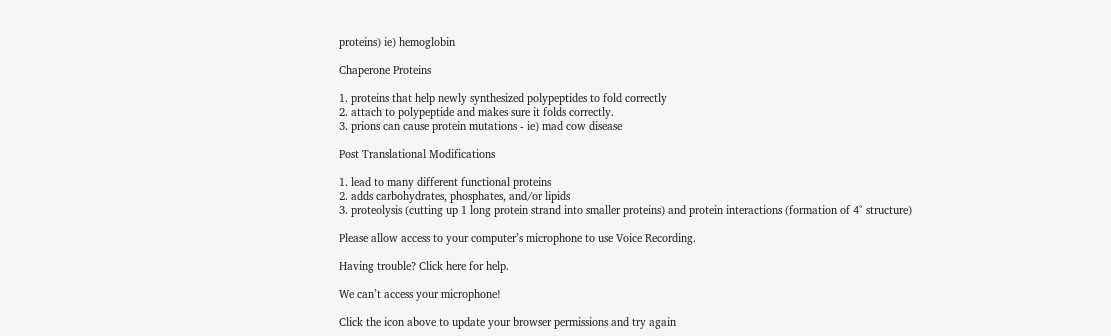proteins) ie) hemoglobin

Chaperone Proteins

1. proteins that help newly synthesized polypeptides to fold correctly
2. attach to polypeptide and makes sure it folds correctly.
3. prions can cause protein mutations - ie) mad cow disease

Post Translational Modifications

1. lead to many different functional proteins
2. adds carbohydrates, phosphates, and/or lipids
3. proteolysis (cutting up 1 long protein strand into smaller proteins) and protein interactions (formation of 4° structure)

Please allow access to your computer’s microphone to use Voice Recording.

Having trouble? Click here for help.

We can’t access your microphone!

Click the icon above to update your browser permissions and try again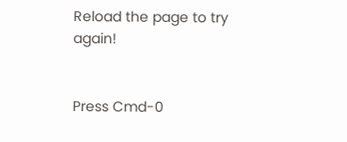Reload the page to try again!


Press Cmd-0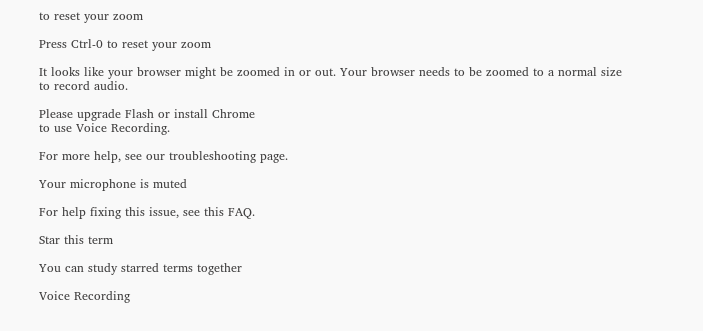to reset your zoom

Press Ctrl-0 to reset your zoom

It looks like your browser might be zoomed in or out. Your browser needs to be zoomed to a normal size to record audio.

Please upgrade Flash or install Chrome
to use Voice Recording.

For more help, see our troubleshooting page.

Your microphone is muted

For help fixing this issue, see this FAQ.

Star this term

You can study starred terms together

Voice Recording